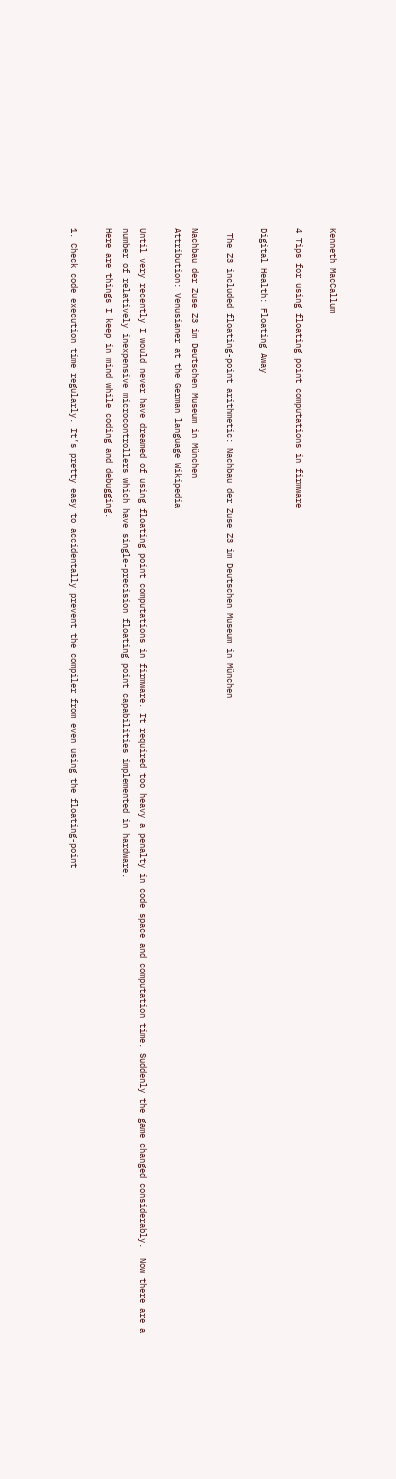Kenneth MacCallum

4 Tips for using floating point computations in firmware

Digital Health: Floating Away

 The Z3 included floating-point arithmetic: Nachbau der Zuse Z3 im Deutschen Museum in München

Nachbau der Zuse Z3 im Deutschen Museum in München
Attribution: Venusianer at the German language Wikipedia

Until very recently I would never have dreamed of using floating point computations in firmware. It required too heavy a penalty in code space and computation time. Suddenly the game changed considerably.  Now there are a number of relatively inexpensive microcontrollers which have single-precision floating point capabilities implemented in hardware.
Here are things I keep in mind while coding and debugging.

1. Check code execution time regularly. It’s pretty easy to accidentally prevent the compiler from even using the floating-point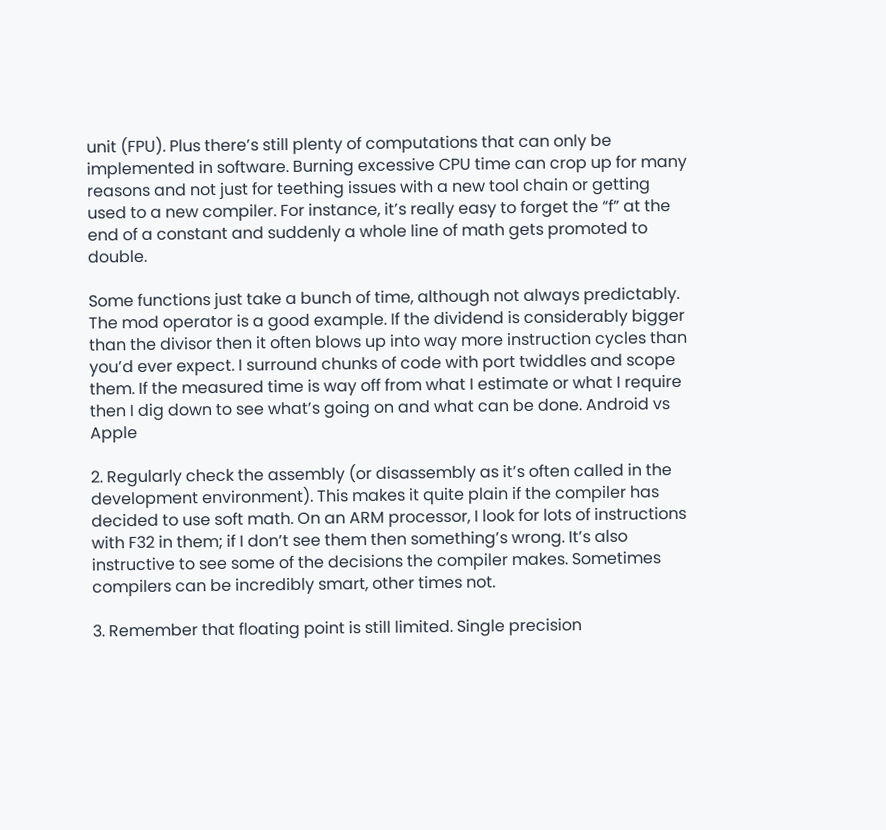unit (FPU). Plus there’s still plenty of computations that can only be implemented in software. Burning excessive CPU time can crop up for many reasons and not just for teething issues with a new tool chain or getting used to a new compiler. For instance, it’s really easy to forget the “f” at the end of a constant and suddenly a whole line of math gets promoted to double.

Some functions just take a bunch of time, although not always predictably. The mod operator is a good example. If the dividend is considerably bigger than the divisor then it often blows up into way more instruction cycles than you’d ever expect. I surround chunks of code with port twiddles and scope them. If the measured time is way off from what I estimate or what I require then I dig down to see what’s going on and what can be done. Android vs Apple

2. Regularly check the assembly (or disassembly as it’s often called in the development environment). This makes it quite plain if the compiler has decided to use soft math. On an ARM processor, I look for lots of instructions with F32 in them; if I don’t see them then something’s wrong. It’s also instructive to see some of the decisions the compiler makes. Sometimes compilers can be incredibly smart, other times not.

3. Remember that floating point is still limited. Single precision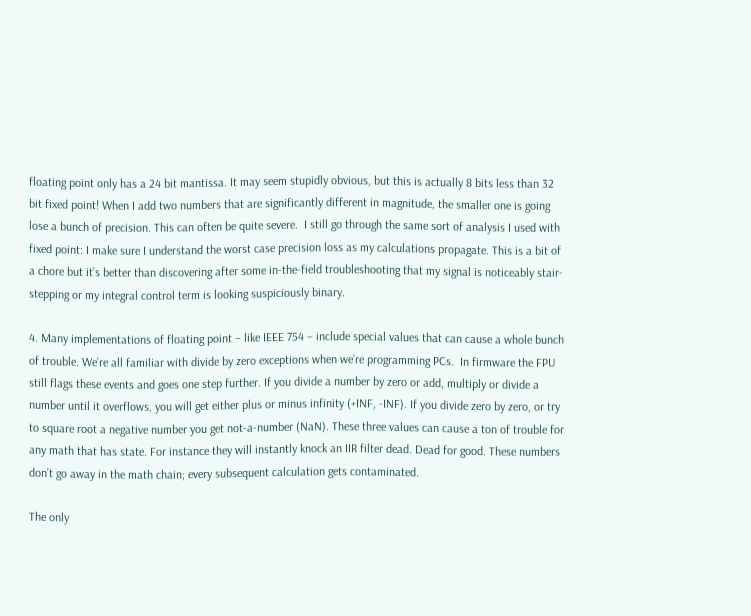floating point only has a 24 bit mantissa. It may seem stupidly obvious, but this is actually 8 bits less than 32 bit fixed point! When I add two numbers that are significantly different in magnitude, the smaller one is going lose a bunch of precision. This can often be quite severe.  I still go through the same sort of analysis I used with fixed point: I make sure I understand the worst case precision loss as my calculations propagate. This is a bit of a chore but it’s better than discovering after some in-the-field troubleshooting that my signal is noticeably stair-stepping or my integral control term is looking suspiciously binary.

4. Many implementations of floating point – like IEEE 754 – include special values that can cause a whole bunch of trouble. We’re all familiar with divide by zero exceptions when we’re programming PCs.  In firmware the FPU still flags these events and goes one step further. If you divide a number by zero or add, multiply or divide a number until it overflows, you will get either plus or minus infinity (+INF, -INF). If you divide zero by zero, or try to square root a negative number you get not-a-number (NaN). These three values can cause a ton of trouble for any math that has state. For instance they will instantly knock an IIR filter dead. Dead for good. These numbers don’t go away in the math chain; every subsequent calculation gets contaminated.

The only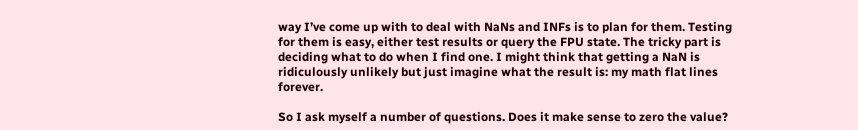way I’ve come up with to deal with NaNs and INFs is to plan for them. Testing for them is easy, either test results or query the FPU state. The tricky part is deciding what to do when I find one. I might think that getting a NaN is ridiculously unlikely but just imagine what the result is: my math flat lines forever.

So I ask myself a number of questions. Does it make sense to zero the value?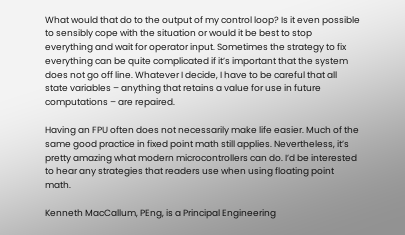What would that do to the output of my control loop? Is it even possible to sensibly cope with the situation or would it be best to stop everything and wait for operator input. Sometimes the strategy to fix everything can be quite complicated if it’s important that the system does not go off line. Whatever I decide, I have to be careful that all state variables – anything that retains a value for use in future computations – are repaired.

Having an FPU often does not necessarily make life easier. Much of the same good practice in fixed point math still applies. Nevertheless, it’s pretty amazing what modern microcontrollers can do. I’d be interested to hear any strategies that readers use when using floating point math.

Kenneth MacCallum, PEng, is a Principal Engineering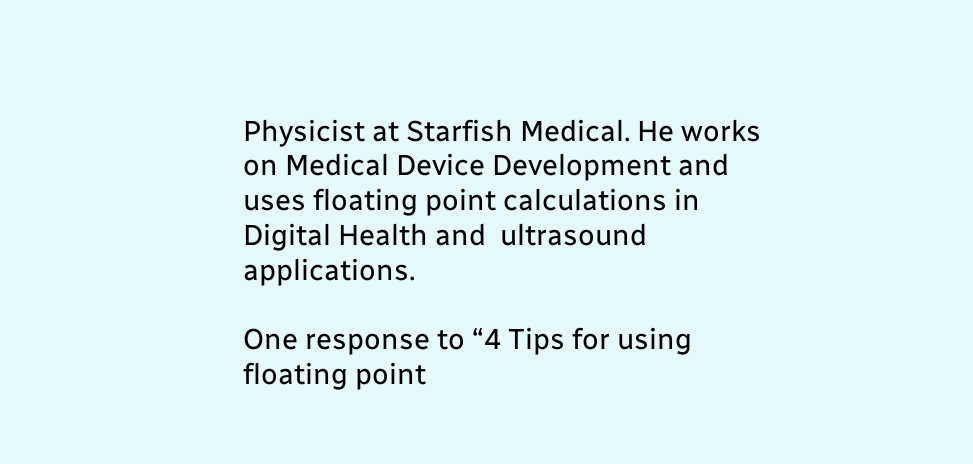Physicist at Starfish Medical. He works on Medical Device Development and uses floating point calculations in Digital Health and  ultrasound applications.

One response to “4 Tips for using floating point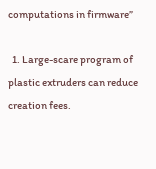computations in firmware”

  1. Large-scare program of plastic extruders can reduce creation fees.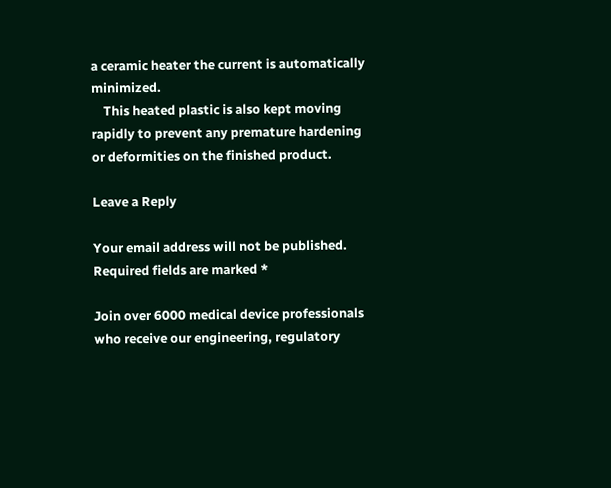a ceramic heater the current is automatically minimized.
    This heated plastic is also kept moving rapidly to prevent any premature hardening or deformities on the finished product.

Leave a Reply

Your email address will not be published. Required fields are marked *

Join over 6000 medical device professionals who receive our engineering, regulatory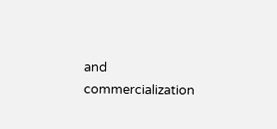and commercialization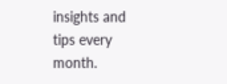insights and tips every month.